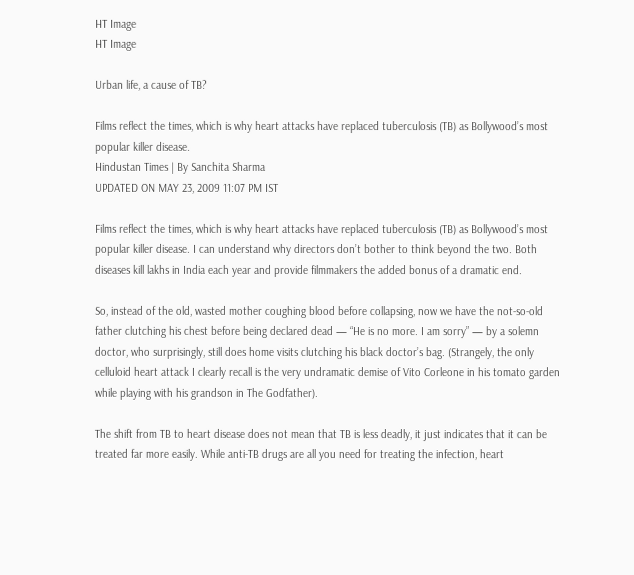HT Image
HT Image

Urban life, a cause of TB?

Films reflect the times, which is why heart attacks have replaced tuberculosis (TB) as Bollywood’s most popular killer disease.
Hindustan Times | By Sanchita Sharma
UPDATED ON MAY 23, 2009 11:07 PM IST

Films reflect the times, which is why heart attacks have replaced tuberculosis (TB) as Bollywood’s most popular killer disease. I can understand why directors don’t bother to think beyond the two. Both diseases kill lakhs in India each year and provide filmmakers the added bonus of a dramatic end.

So, instead of the old, wasted mother coughing blood before collapsing, now we have the not-so-old father clutching his chest before being declared dead — “He is no more. I am sorry” — by a solemn doctor, who surprisingly, still does home visits clutching his black doctor’s bag. (Strangely, the only celluloid heart attack I clearly recall is the very undramatic demise of Vito Corleone in his tomato garden while playing with his grandson in The Godfather).

The shift from TB to heart disease does not mean that TB is less deadly, it just indicates that it can be treated far more easily. While anti-TB drugs are all you need for treating the infection, heart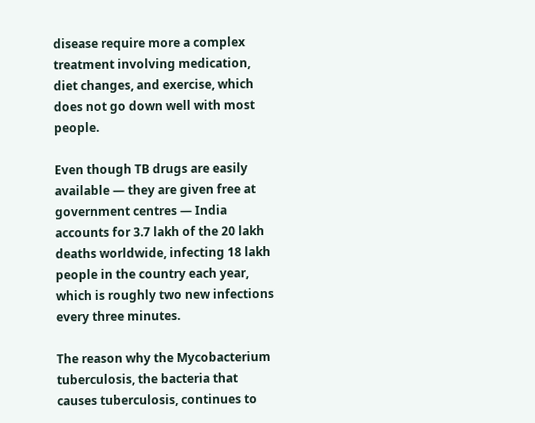disease require more a complex treatment involving medication, diet changes, and exercise, which does not go down well with most people.

Even though TB drugs are easily available — they are given free at government centres — India accounts for 3.7 lakh of the 20 lakh deaths worldwide, infecting 18 lakh people in the country each year, which is roughly two new infections every three minutes.

The reason why the Mycobacterium tuberculosis, the bacteria that causes tuberculosis, continues to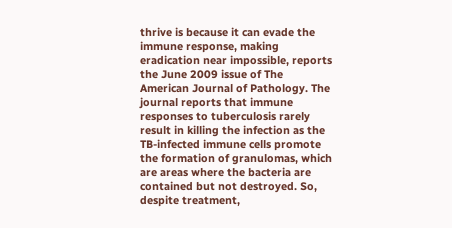thrive is because it can evade the immune response, making eradication near impossible, reports the June 2009 issue of The American Journal of Pathology. The journal reports that immune responses to tuberculosis rarely result in killing the infection as the TB-infected immune cells promote the formation of granulomas, which are areas where the bacteria are contained but not destroyed. So, despite treatment,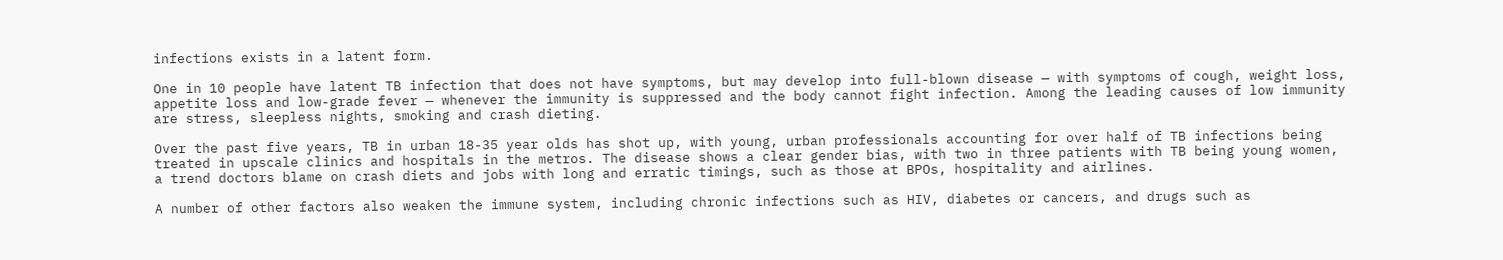infections exists in a latent form.

One in 10 people have latent TB infection that does not have symptoms, but may develop into full-blown disease — with symptoms of cough, weight loss, appetite loss and low-grade fever — whenever the immunity is suppressed and the body cannot fight infection. Among the leading causes of low immunity are stress, sleepless nights, smoking and crash dieting.

Over the past five years, TB in urban 18-35 year olds has shot up, with young, urban professionals accounting for over half of TB infections being treated in upscale clinics and hospitals in the metros. The disease shows a clear gender bias, with two in three patients with TB being young women, a trend doctors blame on crash diets and jobs with long and erratic timings, such as those at BPOs, hospitality and airlines.

A number of other factors also weaken the immune system, including chronic infections such as HIV, diabetes or cancers, and drugs such as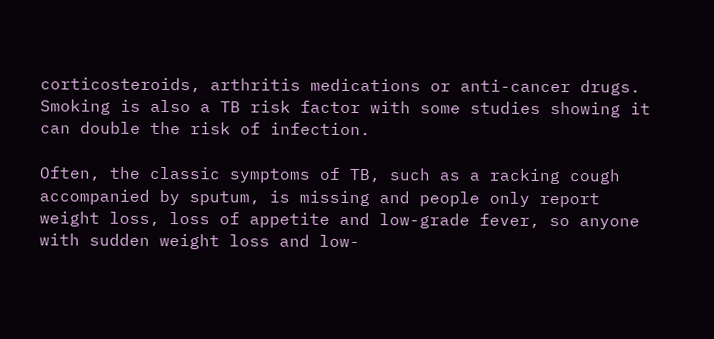corticosteroids, arthritis medications or anti-cancer drugs. Smoking is also a TB risk factor with some studies showing it can double the risk of infection.

Often, the classic symptoms of TB, such as a racking cough accompanied by sputum, is missing and people only report weight loss, loss of appetite and low-grade fever, so anyone with sudden weight loss and low-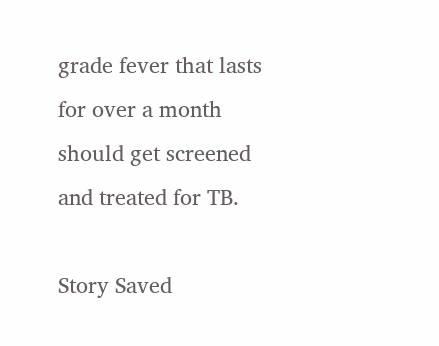grade fever that lasts for over a month should get screened and treated for TB.

Story Saved